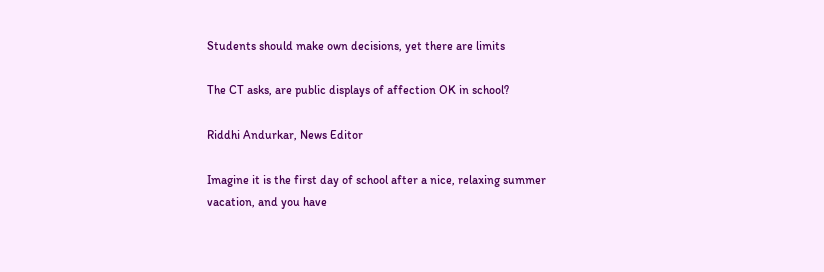Students should make own decisions, yet there are limits

The CT asks, are public displays of affection OK in school?

Riddhi Andurkar, News Editor

Imagine it is the first day of school after a nice, relaxing summer vacation, and you have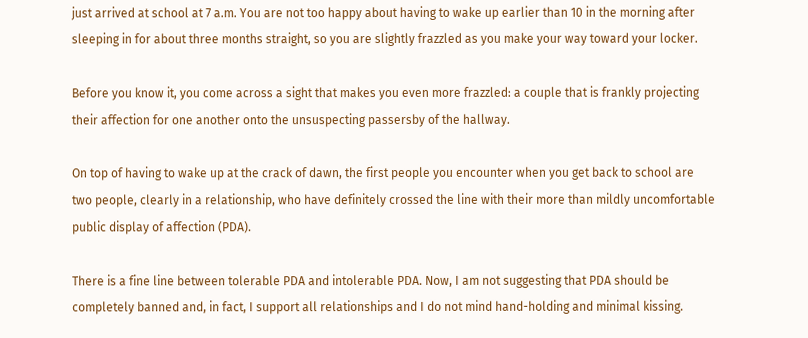just arrived at school at 7 a.m. You are not too happy about having to wake up earlier than 10 in the morning after sleeping in for about three months straight, so you are slightly frazzled as you make your way toward your locker.

Before you know it, you come across a sight that makes you even more frazzled: a couple that is frankly projecting their affection for one another onto the unsuspecting passersby of the hallway.

On top of having to wake up at the crack of dawn, the first people you encounter when you get back to school are two people, clearly in a relationship, who have definitely crossed the line with their more than mildly uncomfortable public display of affection (PDA).

There is a fine line between tolerable PDA and intolerable PDA. Now, I am not suggesting that PDA should be completely banned and, in fact, I support all relationships and I do not mind hand-holding and minimal kissing.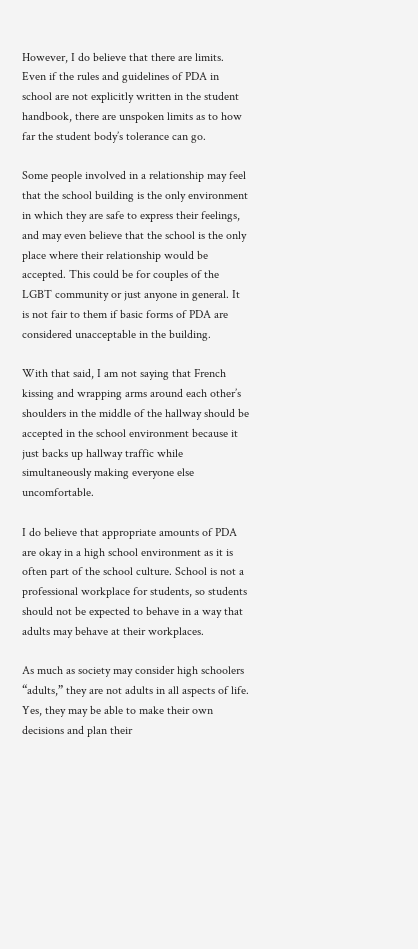However, I do believe that there are limits. Even if the rules and guidelines of PDA in school are not explicitly written in the student handbook, there are unspoken limits as to how far the student body’s tolerance can go.

Some people involved in a relationship may feel that the school building is the only environment in which they are safe to express their feelings, and may even believe that the school is the only place where their relationship would be accepted. This could be for couples of the LGBT community or just anyone in general. It is not fair to them if basic forms of PDA are considered unacceptable in the building.

With that said, I am not saying that French kissing and wrapping arms around each other’s shoulders in the middle of the hallway should be accepted in the school environment because it just backs up hallway traffic while simultaneously making everyone else uncomfortable.

I do believe that appropriate amounts of PDA are okay in a high school environment as it is often part of the school culture. School is not a professional workplace for students, so students should not be expected to behave in a way that adults may behave at their workplaces.

As much as society may consider high schoolers “adults,” they are not adults in all aspects of life. Yes, they may be able to make their own decisions and plan their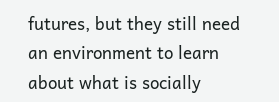futures, but they still need an environment to learn about what is socially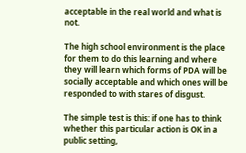acceptable in the real world and what is not.

The high school environment is the place for them to do this learning and where they will learn which forms of PDA will be socially acceptable and which ones will be responded to with stares of disgust.

The simple test is this: if one has to think whether this particular action is OK in a public setting,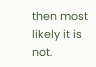then most likely it is not.